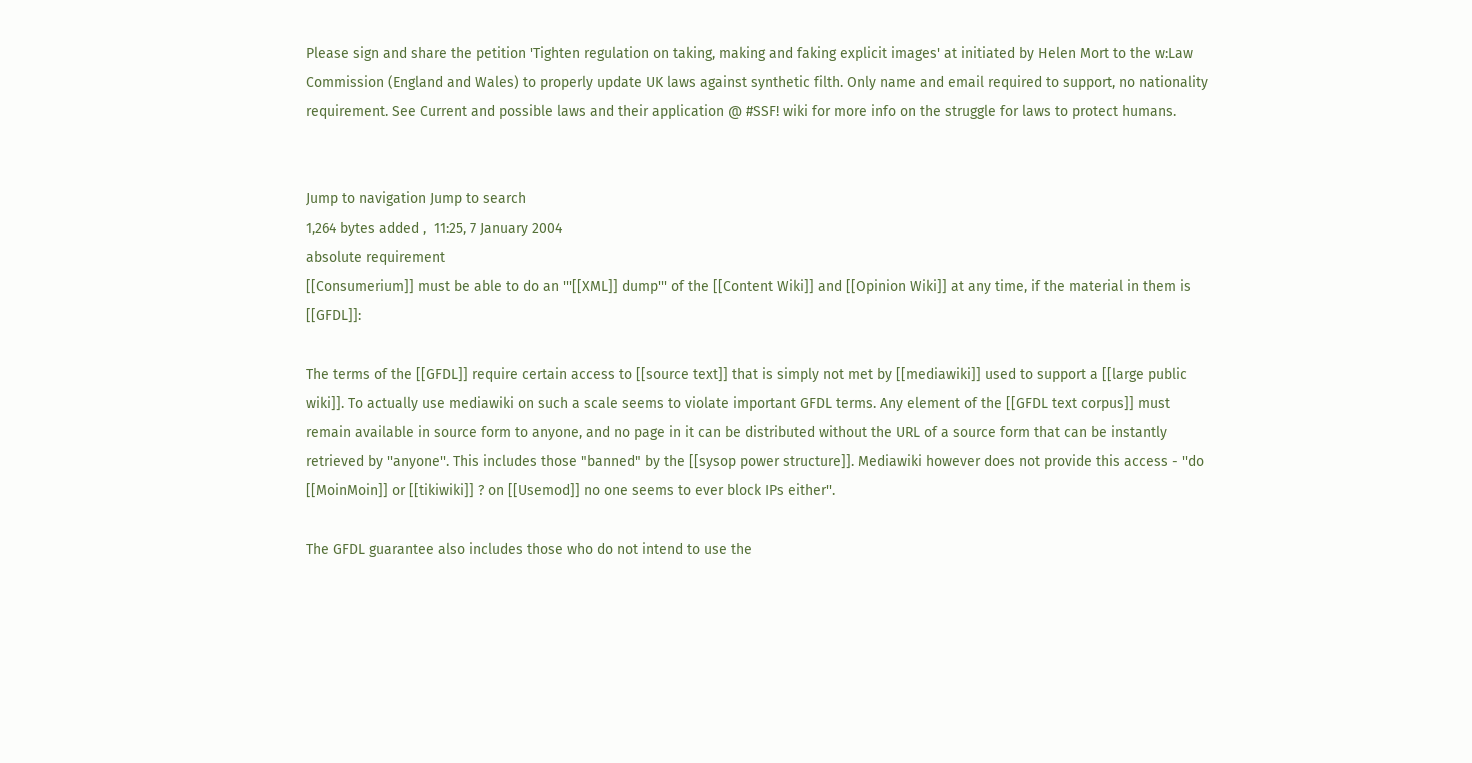Please sign and share the petition 'Tighten regulation on taking, making and faking explicit images' at initiated by Helen Mort to the w:Law Commission (England and Wales) to properly update UK laws against synthetic filth. Only name and email required to support, no nationality requirement. See Current and possible laws and their application @ #SSF! wiki for more info on the struggle for laws to protect humans.


Jump to navigation Jump to search
1,264 bytes added ,  11:25, 7 January 2004
absolute requirement
[[Consumerium]] must be able to do an '''[[XML]] dump''' of the [[Content Wiki]] and [[Opinion Wiki]] at any time, if the material in them is [[GFDL]]:

The terms of the [[GFDL]] require certain access to [[source text]] that is simply not met by [[mediawiki]] used to support a [[large public wiki]]. To actually use mediawiki on such a scale seems to violate important GFDL terms. Any element of the [[GFDL text corpus]] must remain available in source form to anyone, and no page in it can be distributed without the URL of a source form that can be instantly retrieved by ''anyone''. This includes those "banned" by the [[sysop power structure]]. Mediawiki however does not provide this access - ''do [[MoinMoin]] or [[tikiwiki]] ? on [[Usemod]] no one seems to ever block IPs either''.

The GFDL guarantee also includes those who do not intend to use the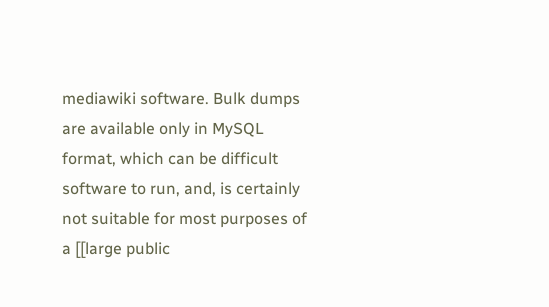mediawiki software. Bulk dumps are available only in MySQL format, which can be difficult software to run, and, is certainly not suitable for most purposes of a [[large public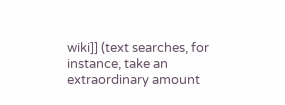wiki]] (text searches, for instance, take an extraordinary amount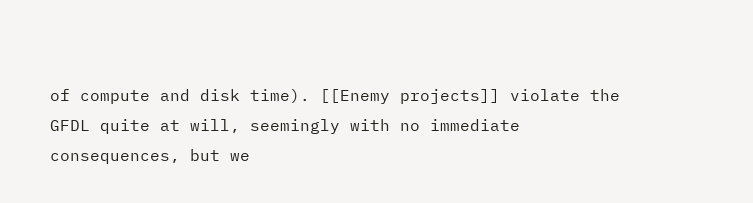of compute and disk time). [[Enemy projects]] violate the GFDL quite at will, seemingly with no immediate consequences, but we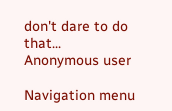don't dare to do that...
Anonymous user

Navigation menu